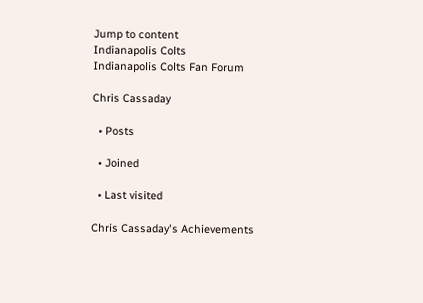Jump to content
Indianapolis Colts
Indianapolis Colts Fan Forum

Chris Cassaday

  • Posts

  • Joined

  • Last visited

Chris Cassaday's Achievements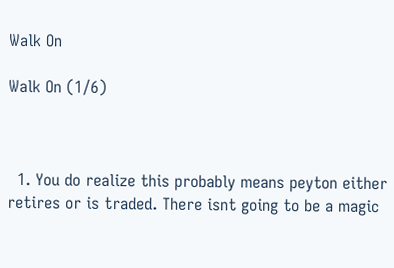Walk On

Walk On (1/6)



  1. You do realize this probably means peyton either retires or is traded. There isnt going to be a magic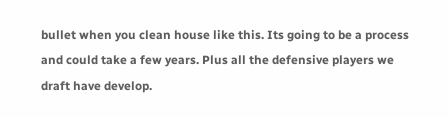bullet when you clean house like this. Its going to be a process and could take a few years. Plus all the defensive players we draft have develop.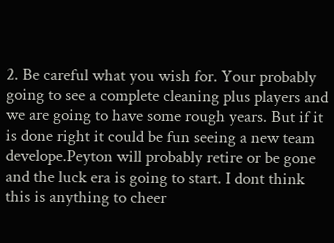2. Be careful what you wish for. Your probably going to see a complete cleaning plus players and we are going to have some rough years. But if it is done right it could be fun seeing a new team develope.Peyton will probably retire or be gone and the luck era is going to start. I dont think this is anything to cheer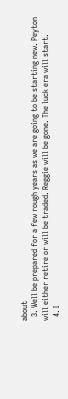about
  3. Well be prepared for a few rough years as we are going to be starting new. Peyton will either retire or will be traded. Reggie will be gone. The luck era will start.
  4. I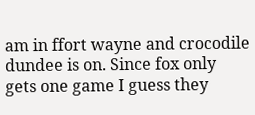am in ffort wayne and crocodile dundee is on. Since fox only gets one game I guess they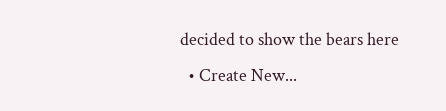decided to show the bears here
  • Create New...